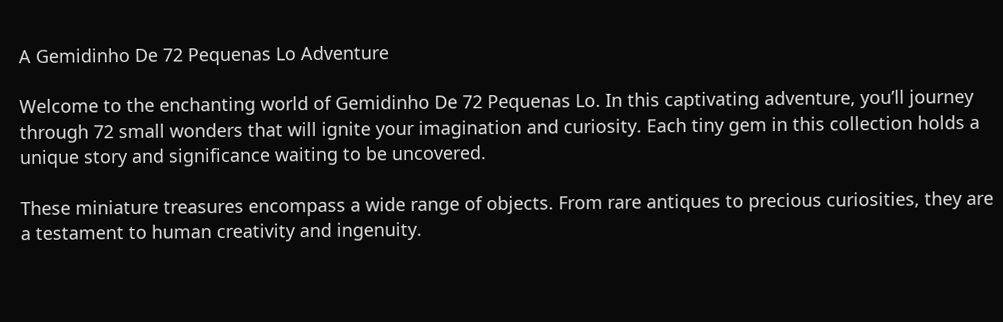A Gemidinho De 72 Pequenas Lo Adventure

Welcome to the enchanting world of Gemidinho De 72 Pequenas Lo. In this captivating adventure, you’ll journey through 72 small wonders that will ignite your imagination and curiosity. Each tiny gem in this collection holds a unique story and significance waiting to be uncovered.

These miniature treasures encompass a wide range of objects. From rare antiques to precious curiosities, they are a testament to human creativity and ingenuity.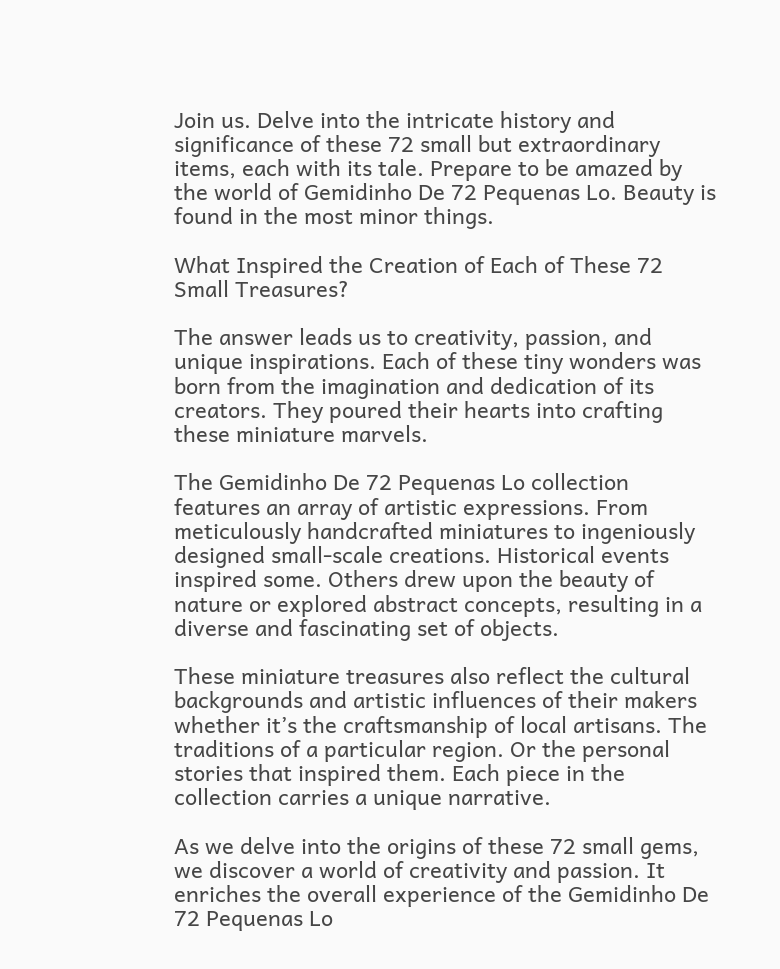Join us. Delve into the intricate history and significance of these 72 small but extraordinary items, each with its tale. Prepare to be amazed by the world of Gemidinho De 72 Pequenas Lo. Beauty is found in the most minor things.

What Inspired the Creation of Each of These 72 Small Treasures?

The answer leads us to creativity, passion, and unique inspirations. Each of these tiny wonders was born from the imagination and dedication of its creators. They poured their hearts into crafting these miniature marvels.

The Gemidinho De 72 Pequenas Lo collection features an array of artistic expressions. From meticulously handcrafted miniatures to ingeniously designed small-scale creations. Historical events inspired some. Others drew upon the beauty of nature or explored abstract concepts, resulting in a diverse and fascinating set of objects.

These miniature treasures also reflect the cultural backgrounds and artistic influences of their makers whether it’s the craftsmanship of local artisans. The traditions of a particular region. Or the personal stories that inspired them. Each piece in the collection carries a unique narrative.

As we delve into the origins of these 72 small gems, we discover a world of creativity and passion. It enriches the overall experience of the Gemidinho De 72 Pequenas Lo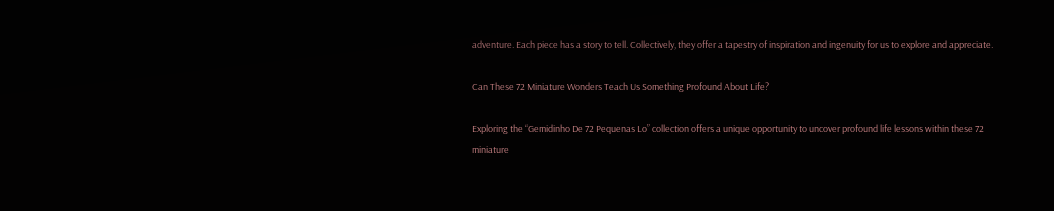adventure. Each piece has a story to tell. Collectively, they offer a tapestry of inspiration and ingenuity for us to explore and appreciate.

Can These 72 Miniature Wonders Teach Us Something Profound About Life?

Exploring the “Gemidinho De 72 Pequenas Lo” collection offers a unique opportunity to uncover profound life lessons within these 72 miniature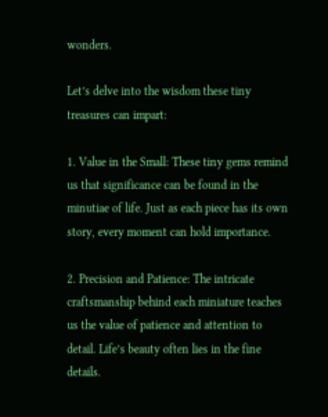wonders.

Let’s delve into the wisdom these tiny treasures can impart:

1. Value in the Small: These tiny gems remind us that significance can be found in the minutiae of life. Just as each piece has its own story, every moment can hold importance.

2. Precision and Patience: The intricate craftsmanship behind each miniature teaches us the value of patience and attention to detail. Life’s beauty often lies in the fine details.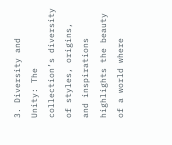3. Diversity and Unity: The collection’s diversity of styles, origins, and inspirations highlights the beauty of a world where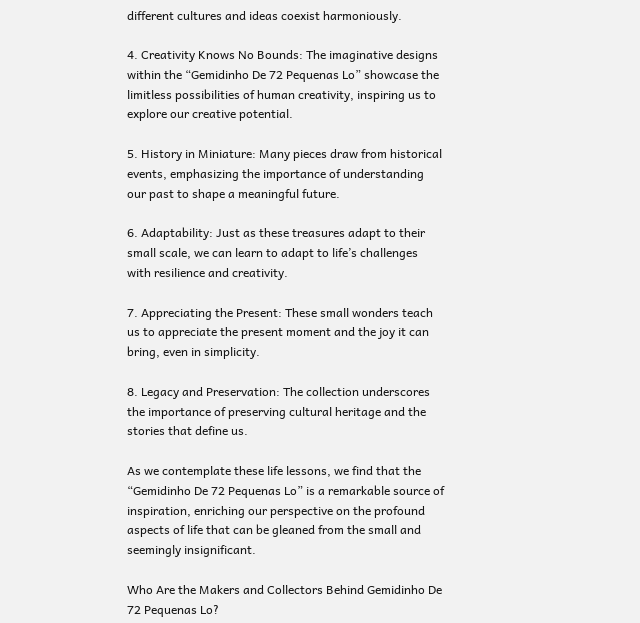different cultures and ideas coexist harmoniously.

4. Creativity Knows No Bounds: The imaginative designs within the “Gemidinho De 72 Pequenas Lo” showcase the limitless possibilities of human creativity, inspiring us to explore our creative potential.

5. History in Miniature: Many pieces draw from historical events, emphasizing the importance of understanding our past to shape a meaningful future.

6. Adaptability: Just as these treasures adapt to their small scale, we can learn to adapt to life’s challenges with resilience and creativity.

7. Appreciating the Present: These small wonders teach us to appreciate the present moment and the joy it can bring, even in simplicity.

8. Legacy and Preservation: The collection underscores the importance of preserving cultural heritage and the stories that define us.

As we contemplate these life lessons, we find that the “Gemidinho De 72 Pequenas Lo” is a remarkable source of inspiration, enriching our perspective on the profound aspects of life that can be gleaned from the small and seemingly insignificant.

Who Are the Makers and Collectors Behind Gemidinho De 72 Pequenas Lo?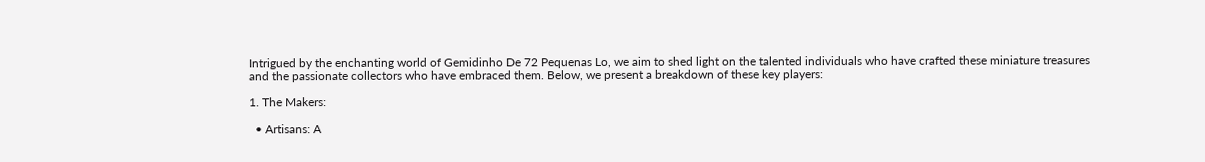Intrigued by the enchanting world of Gemidinho De 72 Pequenas Lo, we aim to shed light on the talented individuals who have crafted these miniature treasures and the passionate collectors who have embraced them. Below, we present a breakdown of these key players:

1. The Makers:

  • Artisans: A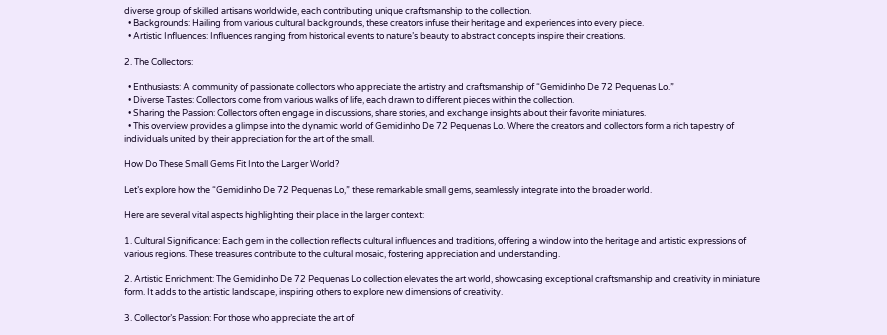diverse group of skilled artisans worldwide, each contributing unique craftsmanship to the collection.
  • Backgrounds: Hailing from various cultural backgrounds, these creators infuse their heritage and experiences into every piece.
  • Artistic Influences: Influences ranging from historical events to nature’s beauty to abstract concepts inspire their creations.

2. The Collectors:

  • Enthusiasts: A community of passionate collectors who appreciate the artistry and craftsmanship of “Gemidinho De 72 Pequenas Lo.”
  • Diverse Tastes: Collectors come from various walks of life, each drawn to different pieces within the collection.
  • Sharing the Passion: Collectors often engage in discussions, share stories, and exchange insights about their favorite miniatures.
  • This overview provides a glimpse into the dynamic world of Gemidinho De 72 Pequenas Lo. Where the creators and collectors form a rich tapestry of individuals united by their appreciation for the art of the small.

How Do These Small Gems Fit Into the Larger World?

Let’s explore how the “Gemidinho De 72 Pequenas Lo,” these remarkable small gems, seamlessly integrate into the broader world.

Here are several vital aspects highlighting their place in the larger context:

1. Cultural Significance: Each gem in the collection reflects cultural influences and traditions, offering a window into the heritage and artistic expressions of various regions. These treasures contribute to the cultural mosaic, fostering appreciation and understanding.

2. Artistic Enrichment: The Gemidinho De 72 Pequenas Lo collection elevates the art world, showcasing exceptional craftsmanship and creativity in miniature form. It adds to the artistic landscape, inspiring others to explore new dimensions of creativity.

3. Collector’s Passion: For those who appreciate the art of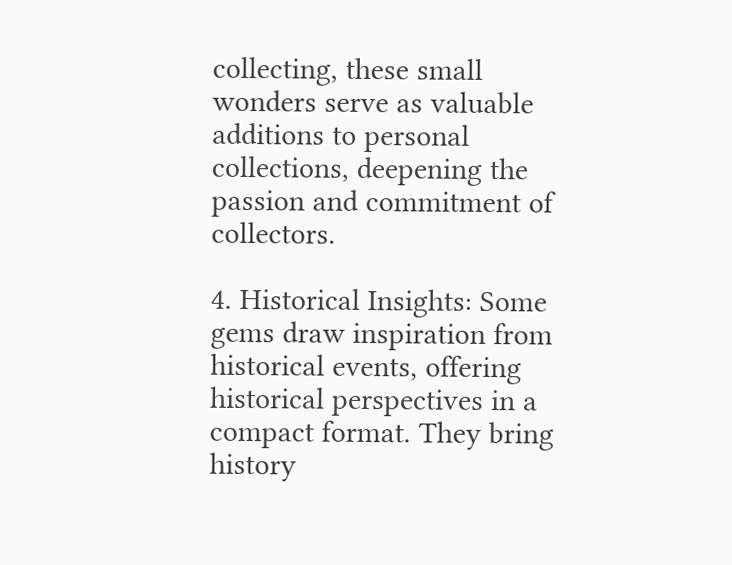collecting, these small wonders serve as valuable additions to personal collections, deepening the passion and commitment of collectors.

4. Historical Insights: Some gems draw inspiration from historical events, offering historical perspectives in a compact format. They bring history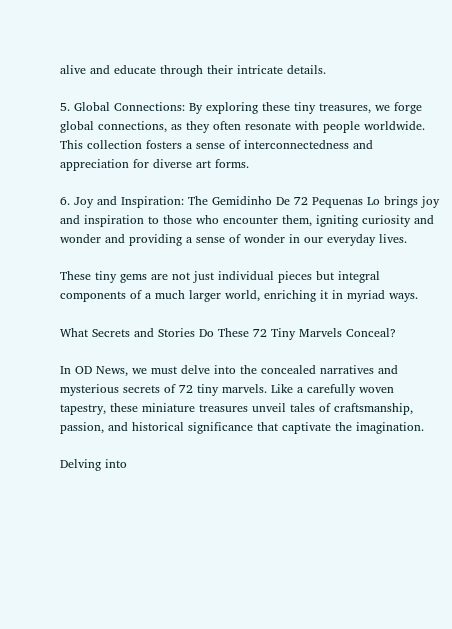alive and educate through their intricate details.

5. Global Connections: By exploring these tiny treasures, we forge global connections, as they often resonate with people worldwide. This collection fosters a sense of interconnectedness and appreciation for diverse art forms.

6. Joy and Inspiration: The Gemidinho De 72 Pequenas Lo brings joy and inspiration to those who encounter them, igniting curiosity and wonder and providing a sense of wonder in our everyday lives.

These tiny gems are not just individual pieces but integral components of a much larger world, enriching it in myriad ways.

What Secrets and Stories Do These 72 Tiny Marvels Conceal?

In OD News, we must delve into the concealed narratives and mysterious secrets of 72 tiny marvels. Like a carefully woven tapestry, these miniature treasures unveil tales of craftsmanship, passion, and historical significance that captivate the imagination.

Delving into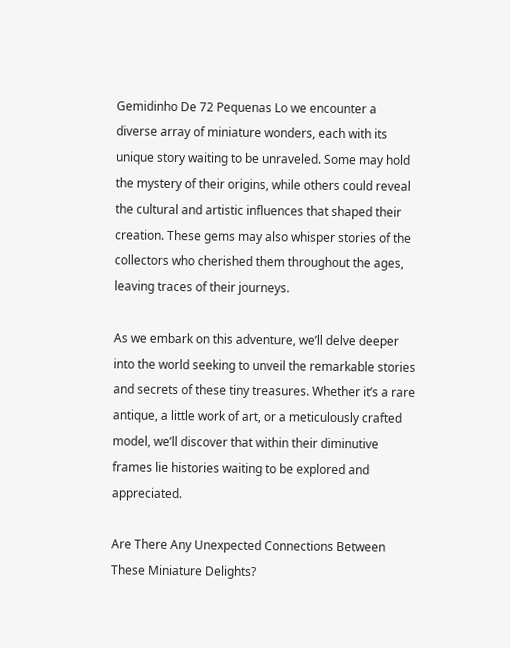Gemidinho De 72 Pequenas Lo we encounter a diverse array of miniature wonders, each with its unique story waiting to be unraveled. Some may hold the mystery of their origins, while others could reveal the cultural and artistic influences that shaped their creation. These gems may also whisper stories of the collectors who cherished them throughout the ages, leaving traces of their journeys.

As we embark on this adventure, we’ll delve deeper into the world seeking to unveil the remarkable stories and secrets of these tiny treasures. Whether it’s a rare antique, a little work of art, or a meticulously crafted model, we’ll discover that within their diminutive frames lie histories waiting to be explored and appreciated.

Are There Any Unexpected Connections Between These Miniature Delights?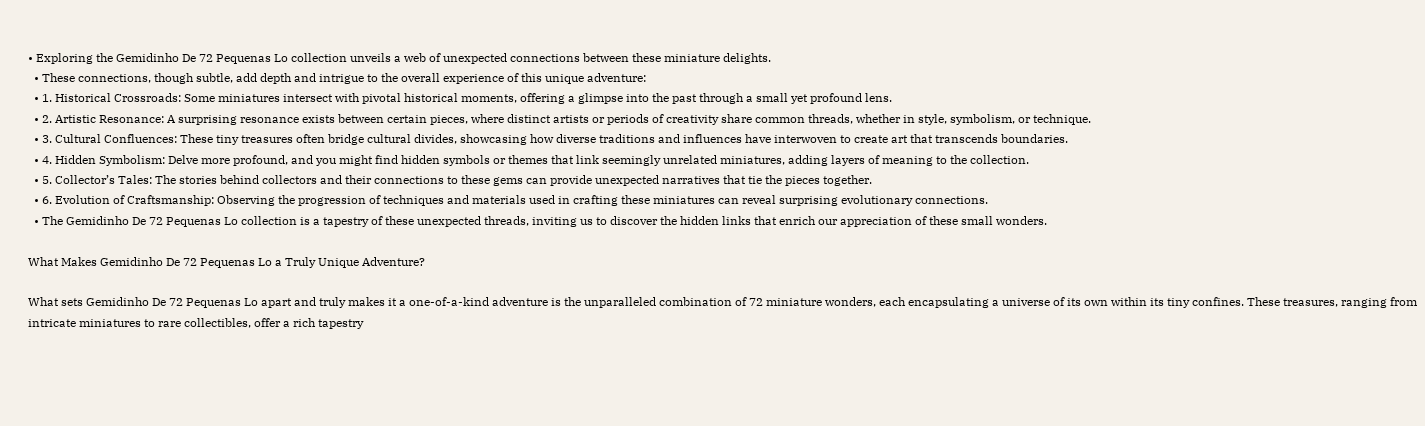• Exploring the Gemidinho De 72 Pequenas Lo collection unveils a web of unexpected connections between these miniature delights.
  • These connections, though subtle, add depth and intrigue to the overall experience of this unique adventure:
  • 1. Historical Crossroads: Some miniatures intersect with pivotal historical moments, offering a glimpse into the past through a small yet profound lens.
  • 2. Artistic Resonance: A surprising resonance exists between certain pieces, where distinct artists or periods of creativity share common threads, whether in style, symbolism, or technique.
  • 3. Cultural Confluences: These tiny treasures often bridge cultural divides, showcasing how diverse traditions and influences have interwoven to create art that transcends boundaries.
  • 4. Hidden Symbolism: Delve more profound, and you might find hidden symbols or themes that link seemingly unrelated miniatures, adding layers of meaning to the collection.
  • 5. Collector’s Tales: The stories behind collectors and their connections to these gems can provide unexpected narratives that tie the pieces together.
  • 6. Evolution of Craftsmanship: Observing the progression of techniques and materials used in crafting these miniatures can reveal surprising evolutionary connections.
  • The Gemidinho De 72 Pequenas Lo collection is a tapestry of these unexpected threads, inviting us to discover the hidden links that enrich our appreciation of these small wonders.

What Makes Gemidinho De 72 Pequenas Lo a Truly Unique Adventure?

What sets Gemidinho De 72 Pequenas Lo apart and truly makes it a one-of-a-kind adventure is the unparalleled combination of 72 miniature wonders, each encapsulating a universe of its own within its tiny confines. These treasures, ranging from intricate miniatures to rare collectibles, offer a rich tapestry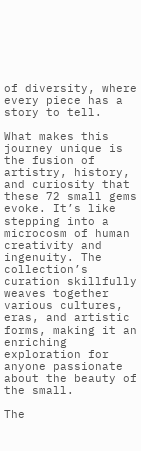of diversity, where every piece has a story to tell.

What makes this journey unique is the fusion of artistry, history, and curiosity that these 72 small gems evoke. It’s like stepping into a microcosm of human creativity and ingenuity. The collection’s curation skillfully weaves together various cultures, eras, and artistic forms, making it an enriching exploration for anyone passionate about the beauty of the small.

The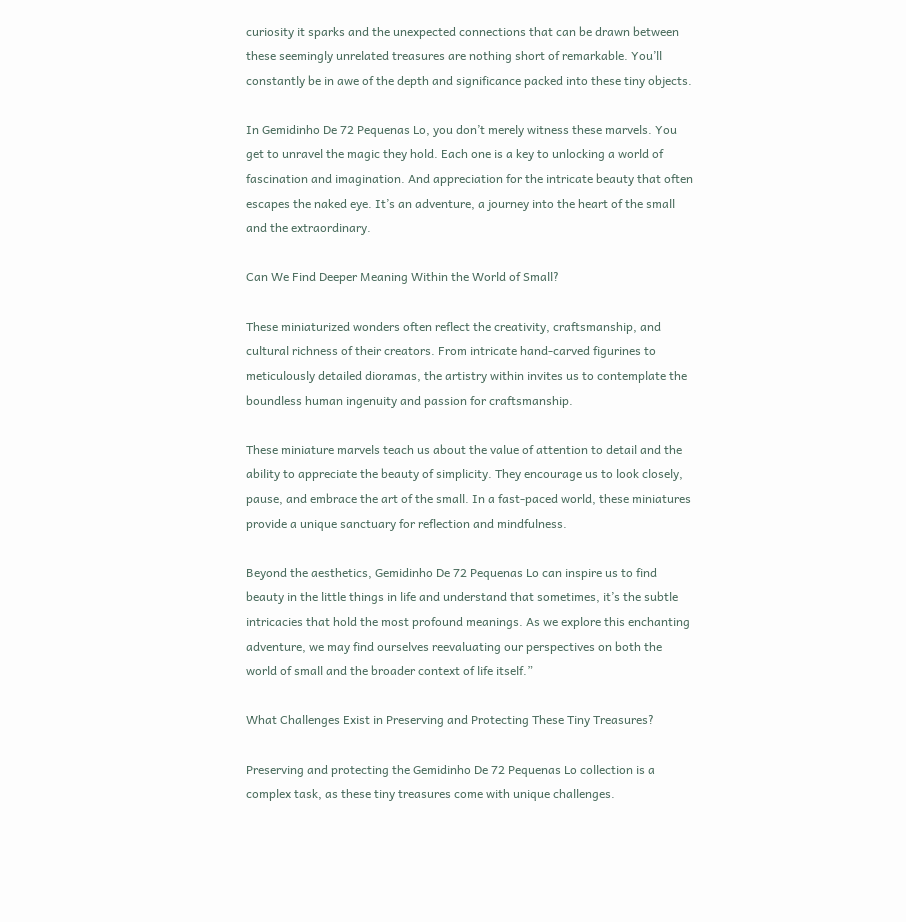curiosity it sparks and the unexpected connections that can be drawn between these seemingly unrelated treasures are nothing short of remarkable. You’ll constantly be in awe of the depth and significance packed into these tiny objects.

In Gemidinho De 72 Pequenas Lo, you don’t merely witness these marvels. You get to unravel the magic they hold. Each one is a key to unlocking a world of fascination and imagination. And appreciation for the intricate beauty that often escapes the naked eye. It’s an adventure, a journey into the heart of the small and the extraordinary.

Can We Find Deeper Meaning Within the World of Small?

These miniaturized wonders often reflect the creativity, craftsmanship, and cultural richness of their creators. From intricate hand-carved figurines to meticulously detailed dioramas, the artistry within invites us to contemplate the boundless human ingenuity and passion for craftsmanship.

These miniature marvels teach us about the value of attention to detail and the ability to appreciate the beauty of simplicity. They encourage us to look closely, pause, and embrace the art of the small. In a fast-paced world, these miniatures provide a unique sanctuary for reflection and mindfulness.

Beyond the aesthetics, Gemidinho De 72 Pequenas Lo can inspire us to find beauty in the little things in life and understand that sometimes, it’s the subtle intricacies that hold the most profound meanings. As we explore this enchanting adventure, we may find ourselves reevaluating our perspectives on both the world of small and the broader context of life itself.”

What Challenges Exist in Preserving and Protecting These Tiny Treasures?

Preserving and protecting the Gemidinho De 72 Pequenas Lo collection is a complex task, as these tiny treasures come with unique challenges.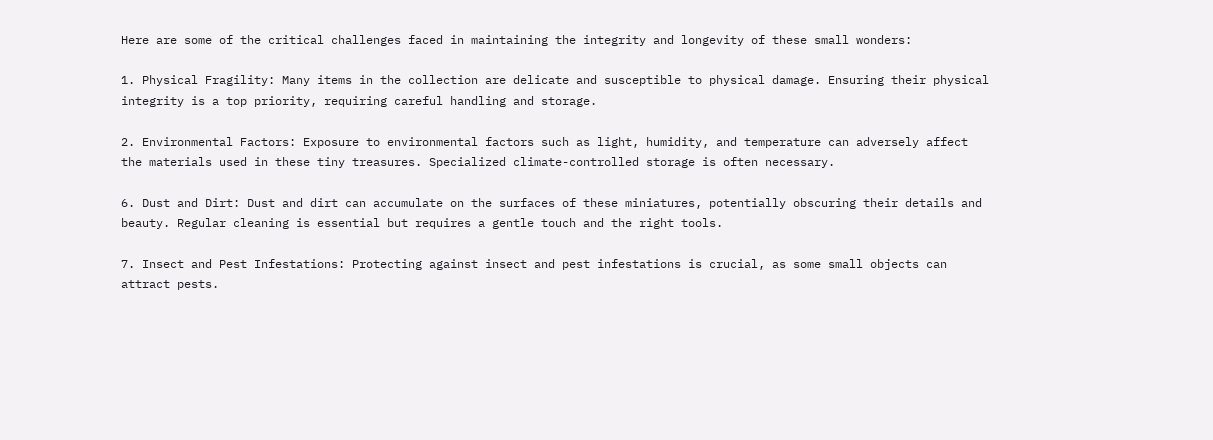Here are some of the critical challenges faced in maintaining the integrity and longevity of these small wonders:

1. Physical Fragility: Many items in the collection are delicate and susceptible to physical damage. Ensuring their physical integrity is a top priority, requiring careful handling and storage.

2. Environmental Factors: Exposure to environmental factors such as light, humidity, and temperature can adversely affect the materials used in these tiny treasures. Specialized climate-controlled storage is often necessary.

6. Dust and Dirt: Dust and dirt can accumulate on the surfaces of these miniatures, potentially obscuring their details and beauty. Regular cleaning is essential but requires a gentle touch and the right tools.

7. Insect and Pest Infestations: Protecting against insect and pest infestations is crucial, as some small objects can attract pests.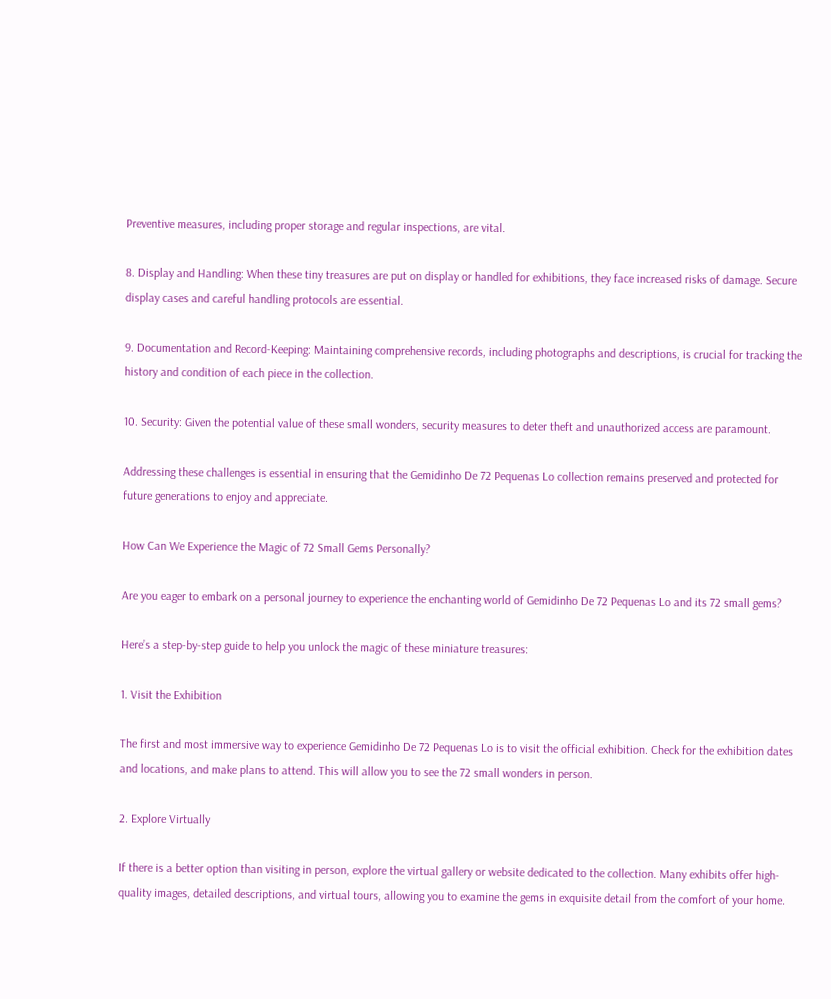Preventive measures, including proper storage and regular inspections, are vital.

8. Display and Handling: When these tiny treasures are put on display or handled for exhibitions, they face increased risks of damage. Secure display cases and careful handling protocols are essential.

9. Documentation and Record-Keeping: Maintaining comprehensive records, including photographs and descriptions, is crucial for tracking the history and condition of each piece in the collection.

10. Security: Given the potential value of these small wonders, security measures to deter theft and unauthorized access are paramount.

Addressing these challenges is essential in ensuring that the Gemidinho De 72 Pequenas Lo collection remains preserved and protected for future generations to enjoy and appreciate.

How Can We Experience the Magic of 72 Small Gems Personally?

Are you eager to embark on a personal journey to experience the enchanting world of Gemidinho De 72 Pequenas Lo and its 72 small gems?

Here’s a step-by-step guide to help you unlock the magic of these miniature treasures:

1. Visit the Exhibition

The first and most immersive way to experience Gemidinho De 72 Pequenas Lo is to visit the official exhibition. Check for the exhibition dates and locations, and make plans to attend. This will allow you to see the 72 small wonders in person.

2. Explore Virtually

If there is a better option than visiting in person, explore the virtual gallery or website dedicated to the collection. Many exhibits offer high-quality images, detailed descriptions, and virtual tours, allowing you to examine the gems in exquisite detail from the comfort of your home.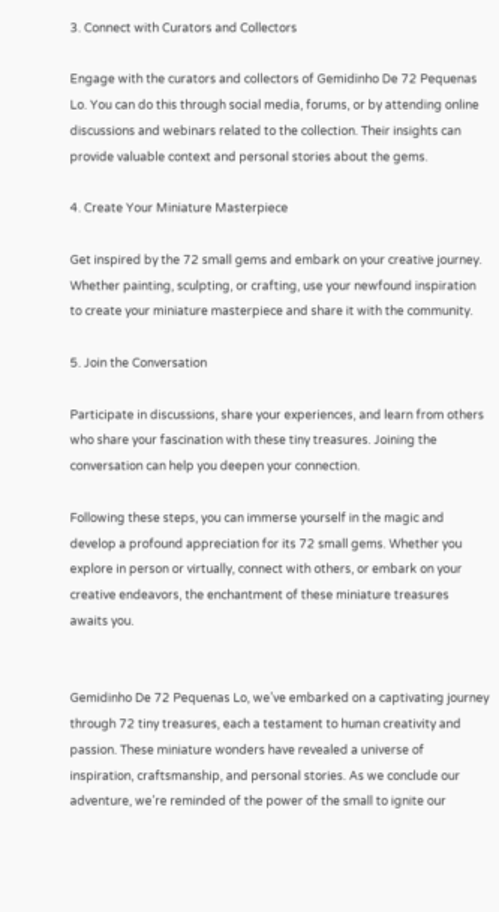3. Connect with Curators and Collectors

Engage with the curators and collectors of Gemidinho De 72 Pequenas Lo. You can do this through social media, forums, or by attending online discussions and webinars related to the collection. Their insights can provide valuable context and personal stories about the gems.

4. Create Your Miniature Masterpiece

Get inspired by the 72 small gems and embark on your creative journey. Whether painting, sculpting, or crafting, use your newfound inspiration to create your miniature masterpiece and share it with the community.

5. Join the Conversation

Participate in discussions, share your experiences, and learn from others who share your fascination with these tiny treasures. Joining the conversation can help you deepen your connection.

Following these steps, you can immerse yourself in the magic and develop a profound appreciation for its 72 small gems. Whether you explore in person or virtually, connect with others, or embark on your creative endeavors, the enchantment of these miniature treasures awaits you.


Gemidinho De 72 Pequenas Lo, we’ve embarked on a captivating journey through 72 tiny treasures, each a testament to human creativity and passion. These miniature wonders have revealed a universe of inspiration, craftsmanship, and personal stories. As we conclude our adventure, we’re reminded of the power of the small to ignite our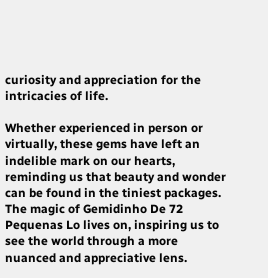curiosity and appreciation for the intricacies of life.

Whether experienced in person or virtually, these gems have left an indelible mark on our hearts, reminding us that beauty and wonder can be found in the tiniest packages. The magic of Gemidinho De 72 Pequenas Lo lives on, inspiring us to see the world through a more nuanced and appreciative lens.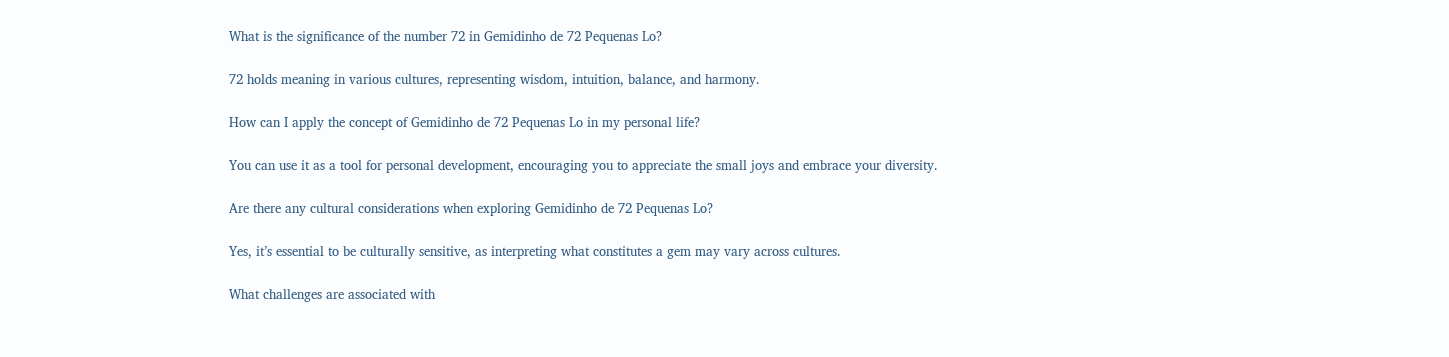What is the significance of the number 72 in Gemidinho de 72 Pequenas Lo?

72 holds meaning in various cultures, representing wisdom, intuition, balance, and harmony.

How can I apply the concept of Gemidinho de 72 Pequenas Lo in my personal life?

You can use it as a tool for personal development, encouraging you to appreciate the small joys and embrace your diversity.

Are there any cultural considerations when exploring Gemidinho de 72 Pequenas Lo?

Yes, it’s essential to be culturally sensitive, as interpreting what constitutes a gem may vary across cultures.

What challenges are associated with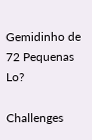Gemidinho de 72 Pequenas Lo?

Challenges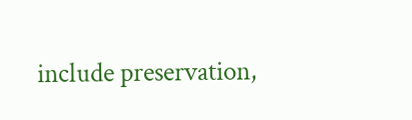include preservation,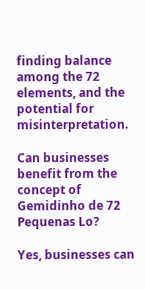finding balance among the 72 elements, and the potential for misinterpretation.

Can businesses benefit from the concept of Gemidinho de 72 Pequenas Lo?

Yes, businesses can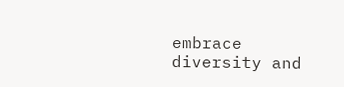embrace diversity and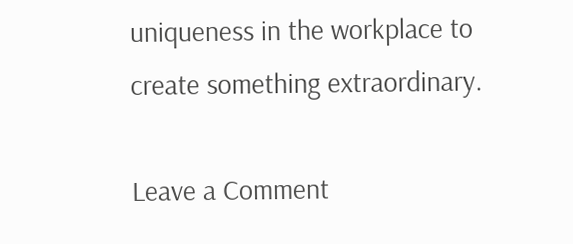uniqueness in the workplace to create something extraordinary.

Leave a Comment